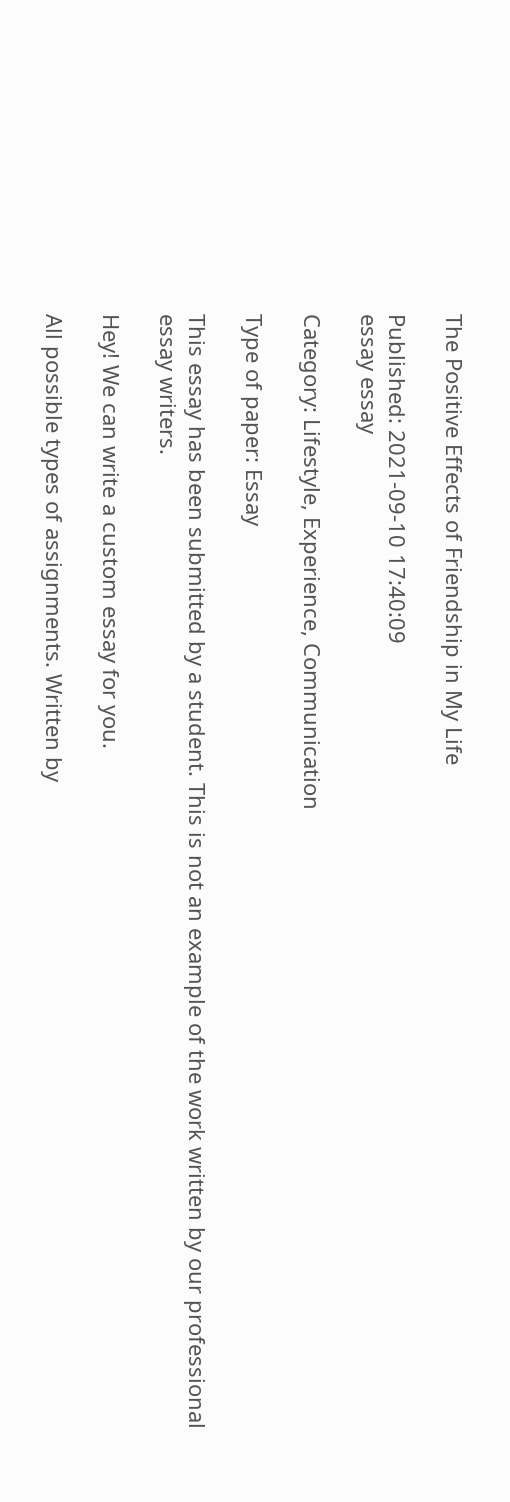The Positive Effects of Friendship in My Life

Published: 2021-09-10 17:40:09
essay essay

Category: Lifestyle, Experience, Communication

Type of paper: Essay

This essay has been submitted by a student. This is not an example of the work written by our professional essay writers.

Hey! We can write a custom essay for you.

All possible types of assignments. Written by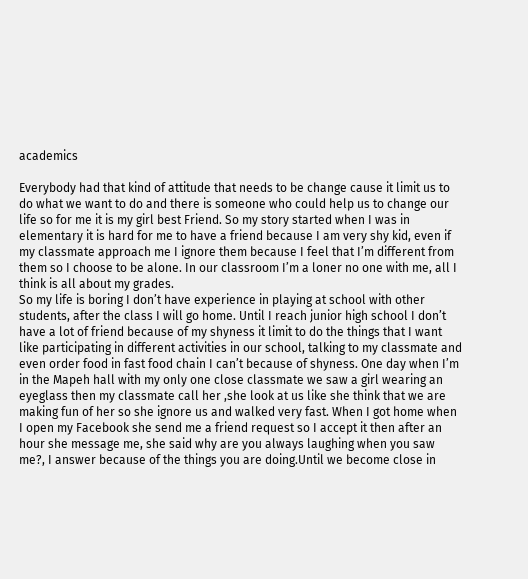academics

Everybody had that kind of attitude that needs to be change cause it limit us to do what we want to do and there is someone who could help us to change our life so for me it is my girl best Friend. So my story started when I was in elementary it is hard for me to have a friend because I am very shy kid, even if my classmate approach me I ignore them because I feel that I’m different from them so I choose to be alone. In our classroom I’m a loner no one with me, all I think is all about my grades.
So my life is boring I don’t have experience in playing at school with other students, after the class I will go home. Until I reach junior high school I don’t have a lot of friend because of my shyness it limit to do the things that I want like participating in different activities in our school, talking to my classmate and even order food in fast food chain I can’t because of shyness. One day when I’m in the Mapeh hall with my only one close classmate we saw a girl wearing an eyeglass then my classmate call her ,she look at us like she think that we are making fun of her so she ignore us and walked very fast. When I got home when I open my Facebook she send me a friend request so I accept it then after an hour she message me, she said why are you always laughing when you saw me?, I answer because of the things you are doing.Until we become close in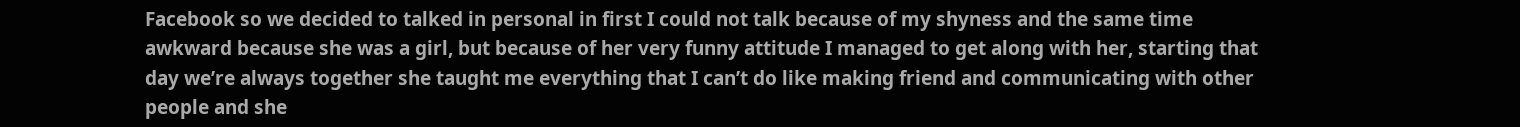Facebook so we decided to talked in personal in first I could not talk because of my shyness and the same time awkward because she was a girl, but because of her very funny attitude I managed to get along with her, starting that day we’re always together she taught me everything that I can’t do like making friend and communicating with other people and she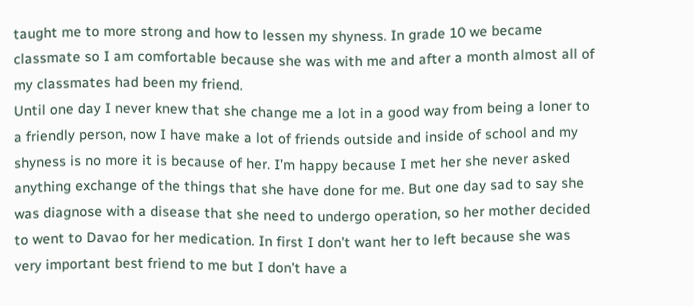taught me to more strong and how to lessen my shyness. In grade 10 we became classmate so I am comfortable because she was with me and after a month almost all of my classmates had been my friend.
Until one day I never knew that she change me a lot in a good way from being a loner to a friendly person, now I have make a lot of friends outside and inside of school and my shyness is no more it is because of her. I’m happy because I met her she never asked anything exchange of the things that she have done for me. But one day sad to say she was diagnose with a disease that she need to undergo operation, so her mother decided to went to Davao for her medication. In first I don’t want her to left because she was very important best friend to me but I don’t have a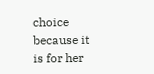choice because it is for her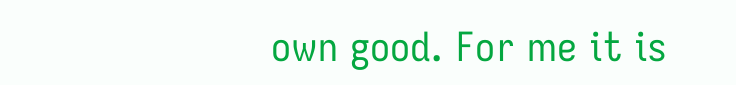own good. For me it is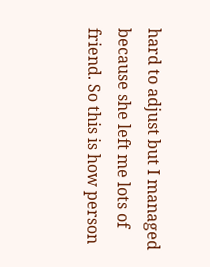hard to adjust but I managed because she left me lots of friend. So this is how person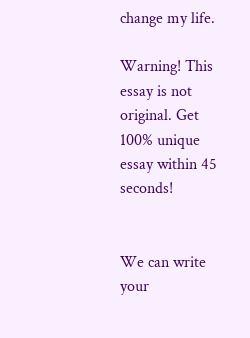change my life.

Warning! This essay is not original. Get 100% unique essay within 45 seconds!


We can write your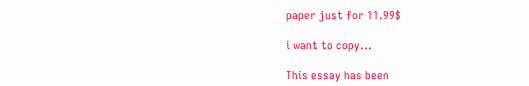paper just for 11.99$

i want to copy...

This essay has been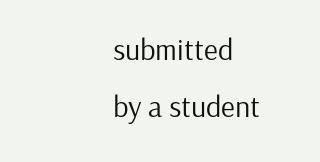submitted by a student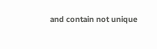and contain not unique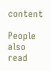content

People also read